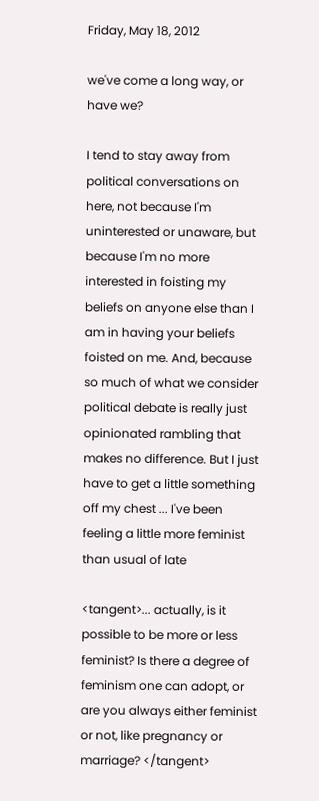Friday, May 18, 2012

we've come a long way, or have we?

I tend to stay away from political conversations on here, not because I'm uninterested or unaware, but because I'm no more interested in foisting my beliefs on anyone else than I am in having your beliefs foisted on me. And, because so much of what we consider political debate is really just opinionated rambling that makes no difference. But I just have to get a little something off my chest ... I've been feeling a little more feminist than usual of late

<tangent>... actually, is it possible to be more or less feminist? Is there a degree of feminism one can adopt, or are you always either feminist or not, like pregnancy or marriage? </tangent>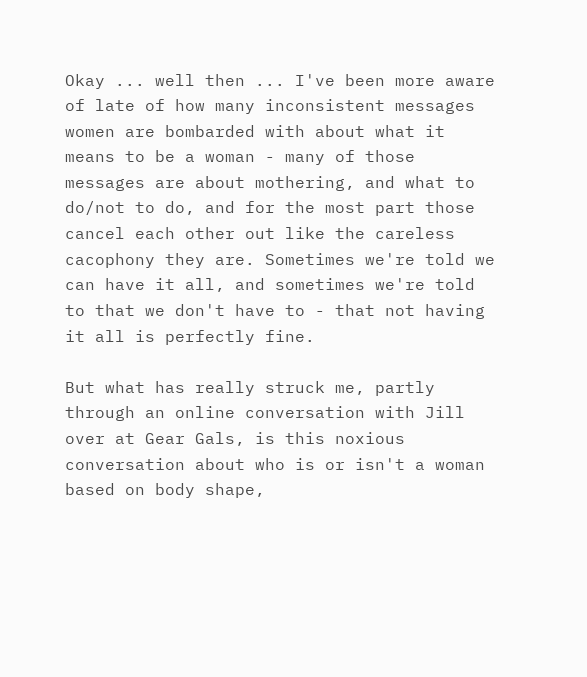Okay ... well then ... I've been more aware of late of how many inconsistent messages women are bombarded with about what it means to be a woman - many of those messages are about mothering, and what to do/not to do, and for the most part those cancel each other out like the careless cacophony they are. Sometimes we're told we can have it all, and sometimes we're told to that we don't have to - that not having it all is perfectly fine.

But what has really struck me, partly through an online conversation with Jill over at Gear Gals, is this noxious conversation about who is or isn't a woman based on body shape,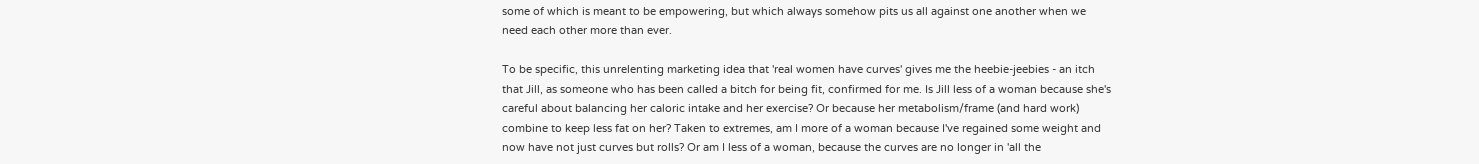some of which is meant to be empowering, but which always somehow pits us all against one another when we need each other more than ever.

To be specific, this unrelenting marketing idea that 'real women have curves' gives me the heebie-jeebies - an itch that Jill, as someone who has been called a bitch for being fit, confirmed for me. Is Jill less of a woman because she's careful about balancing her caloric intake and her exercise? Or because her metabolism/frame (and hard work) combine to keep less fat on her? Taken to extremes, am I more of a woman because I've regained some weight and now have not just curves but rolls? Or am I less of a woman, because the curves are no longer in 'all the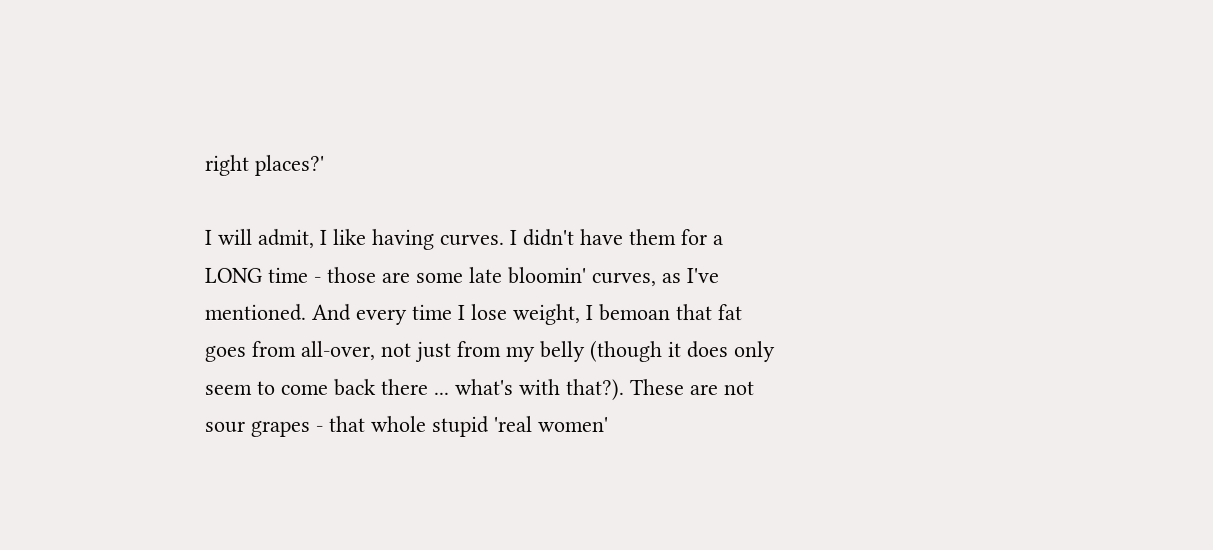right places?'

I will admit, I like having curves. I didn't have them for a LONG time - those are some late bloomin' curves, as I've mentioned. And every time I lose weight, I bemoan that fat goes from all-over, not just from my belly (though it does only seem to come back there ... what's with that?). These are not sour grapes - that whole stupid 'real women'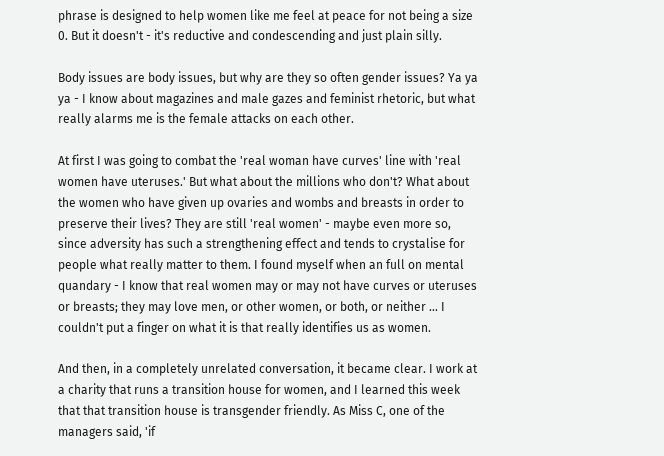phrase is designed to help women like me feel at peace for not being a size 0. But it doesn't - it's reductive and condescending and just plain silly.

Body issues are body issues, but why are they so often gender issues? Ya ya ya - I know about magazines and male gazes and feminist rhetoric, but what really alarms me is the female attacks on each other.

At first I was going to combat the 'real woman have curves' line with 'real women have uteruses.' But what about the millions who don't? What about the women who have given up ovaries and wombs and breasts in order to preserve their lives? They are still 'real women' - maybe even more so, since adversity has such a strengthening effect and tends to crystalise for people what really matter to them. I found myself when an full on mental quandary - I know that real women may or may not have curves or uteruses or breasts; they may love men, or other women, or both, or neither ... I couldn't put a finger on what it is that really identifies us as women.

And then, in a completely unrelated conversation, it became clear. I work at a charity that runs a transition house for women, and I learned this week that that transition house is transgender friendly. As Miss C, one of the managers said, 'if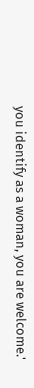you identify as a woman, you are welcome.'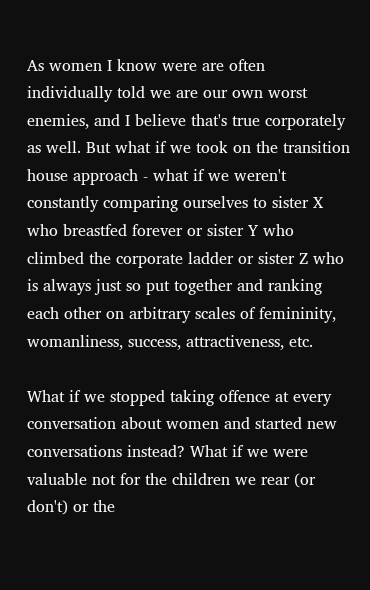As women I know were are often individually told we are our own worst enemies, and I believe that's true corporately as well. But what if we took on the transition house approach - what if we weren't constantly comparing ourselves to sister X who breastfed forever or sister Y who climbed the corporate ladder or sister Z who is always just so put together and ranking each other on arbitrary scales of femininity, womanliness, success, attractiveness, etc.

What if we stopped taking offence at every conversation about women and started new conversations instead? What if we were valuable not for the children we rear (or don't) or the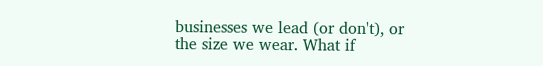businesses we lead (or don't), or the size we wear. What if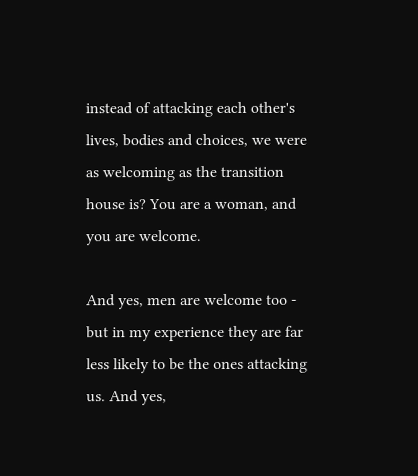instead of attacking each other's lives, bodies and choices, we were as welcoming as the transition house is? You are a woman, and you are welcome.

And yes, men are welcome too - but in my experience they are far less likely to be the ones attacking us. And yes,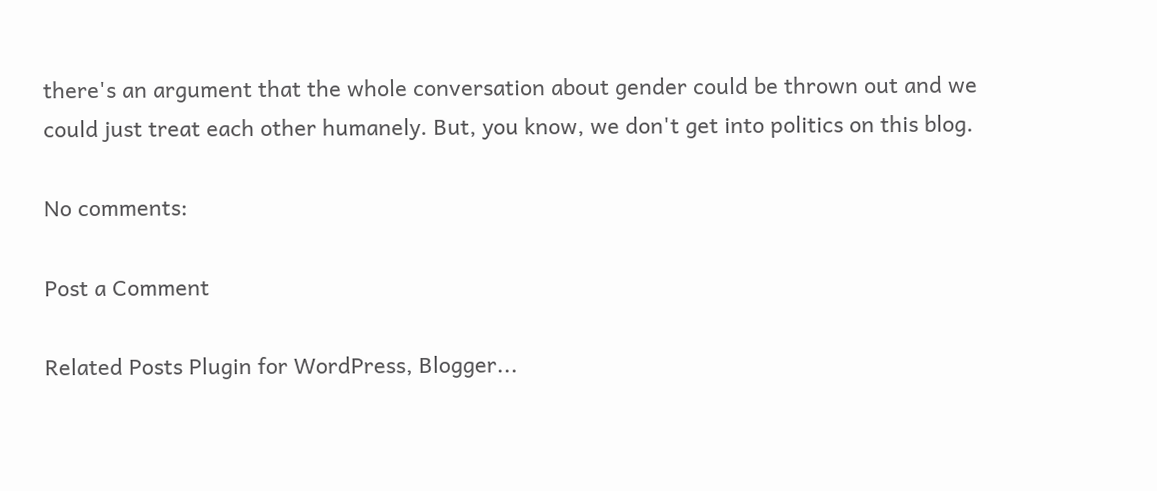there's an argument that the whole conversation about gender could be thrown out and we could just treat each other humanely. But, you know, we don't get into politics on this blog.

No comments:

Post a Comment

Related Posts Plugin for WordPress, Blogger...